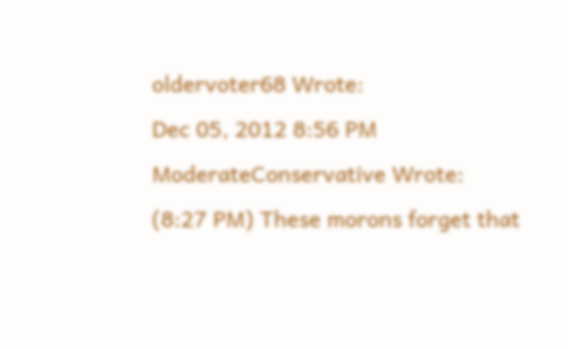oldervoter68 Wrote:
Dec 05, 2012 8:56 PM
ModerateConservative Wrote: (8:27 PM) These morons forget that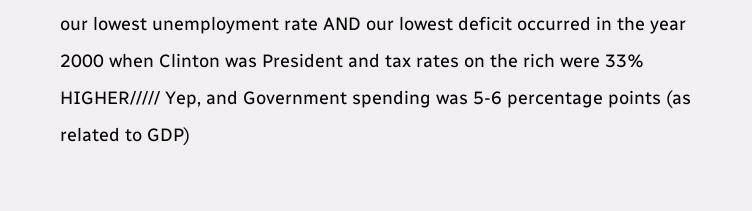our lowest unemployment rate AND our lowest deficit occurred in the year 2000 when Clinton was President and tax rates on the rich were 33% HIGHER///// Yep, and Government spending was 5-6 percentage points (as related to GDP)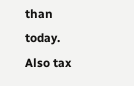than today. Also tax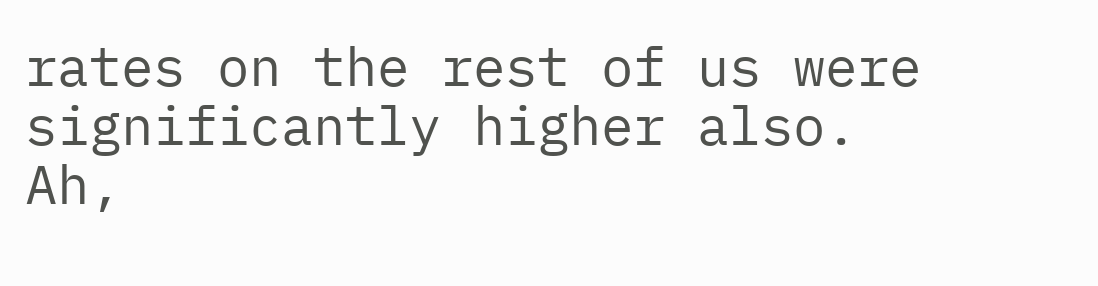rates on the rest of us were significantly higher also. Ah,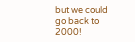but we could go back to 2000!